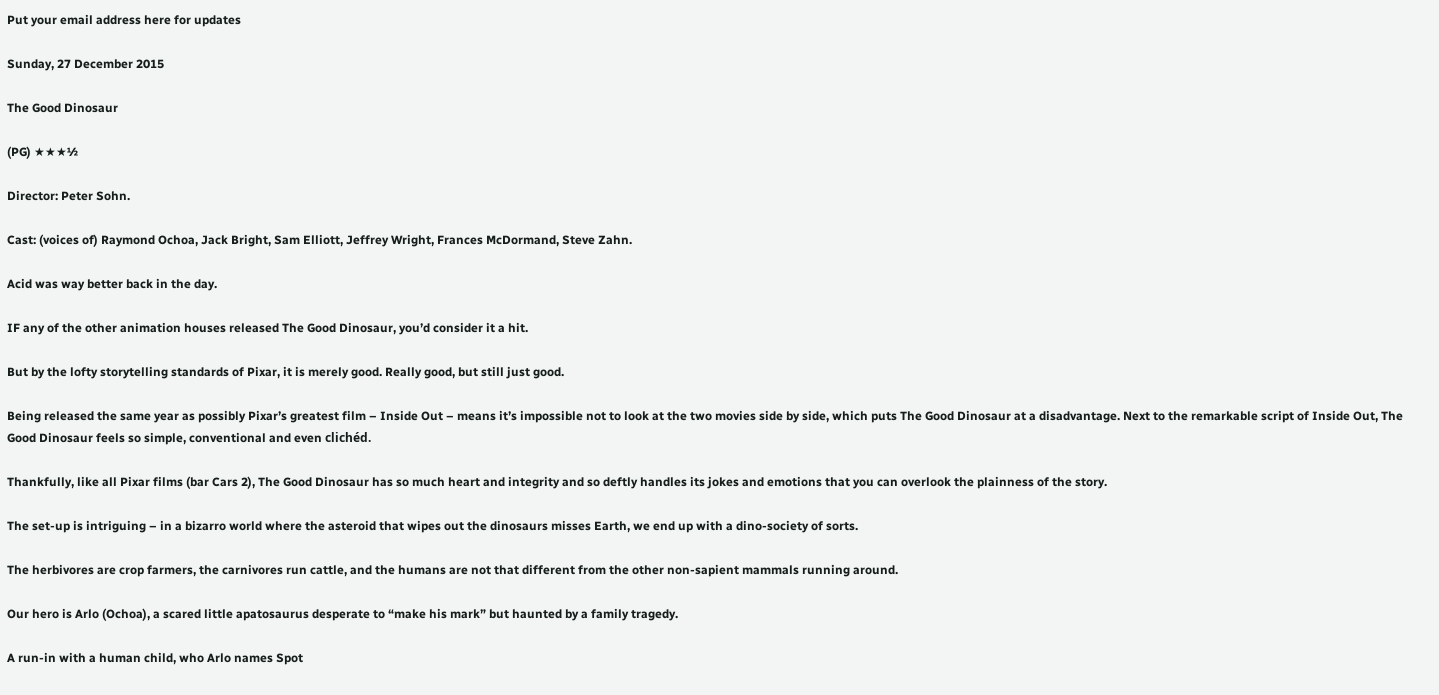Put your email address here for updates

Sunday, 27 December 2015

The Good Dinosaur

(PG) ★★★½

Director: Peter Sohn.

Cast: (voices of) Raymond Ochoa, Jack Bright, Sam Elliott, Jeffrey Wright, Frances McDormand, Steve Zahn.

Acid was way better back in the day.

IF any of the other animation houses released The Good Dinosaur, you’d consider it a hit.

But by the lofty storytelling standards of Pixar, it is merely good. Really good, but still just good.

Being released the same year as possibly Pixar’s greatest film – Inside Out – means it’s impossible not to look at the two movies side by side, which puts The Good Dinosaur at a disadvantage. Next to the remarkable script of Inside Out, The Good Dinosaur feels so simple, conventional and even clichéd.

Thankfully, like all Pixar films (bar Cars 2), The Good Dinosaur has so much heart and integrity and so deftly handles its jokes and emotions that you can overlook the plainness of the story.

The set-up is intriguing – in a bizarro world where the asteroid that wipes out the dinosaurs misses Earth, we end up with a dino-society of sorts.

The herbivores are crop farmers, the carnivores run cattle, and the humans are not that different from the other non-sapient mammals running around.

Our hero is Arlo (Ochoa), a scared little apatosaurus desperate to “make his mark” but haunted by a family tragedy.

A run-in with a human child, who Arlo names Spot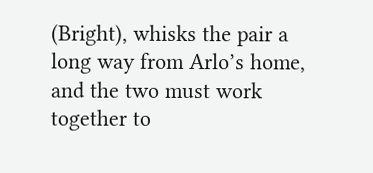(Bright), whisks the pair a long way from Arlo’s home, and the two must work together to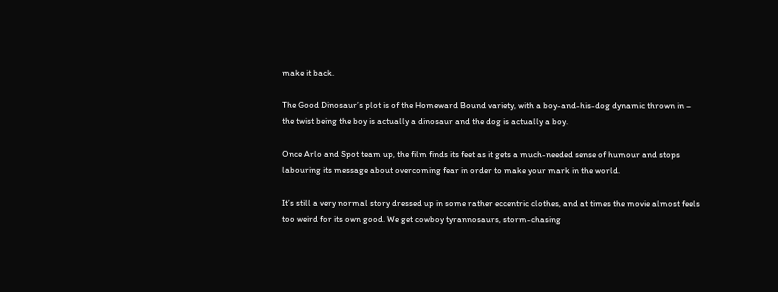make it back.

The Good Dinosaur’s plot is of the Homeward Bound variety, with a boy-and-his-dog dynamic thrown in – the twist being the boy is actually a dinosaur and the dog is actually a boy.

Once Arlo and Spot team up, the film finds its feet as it gets a much-needed sense of humour and stops labouring its message about overcoming fear in order to make your mark in the world.

It’s still a very normal story dressed up in some rather eccentric clothes, and at times the movie almost feels too weird for its own good. We get cowboy tyrannosaurs, storm-chasing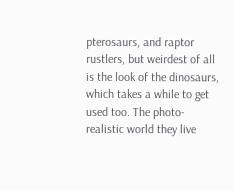pterosaurs, and raptor rustlers, but weirdest of all is the look of the dinosaurs, which takes a while to get used too. The photo-realistic world they live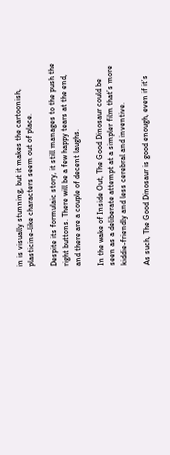in is visually stunning, but it makes the cartoonish, plasticine-like characters seem out of place.

Despite its formulaic story, it still manages to the push the right buttons. There will be a few happy tears at the end, and there are a couple of decent laughs.

In the wake of Inside Out, The Good Dinosaur could be seen as a deliberate attempt at a simpler film that’s more kiddie-friendly and less cerebral and inventive.

As such, The Good Dinosaur is good enough, even if it’s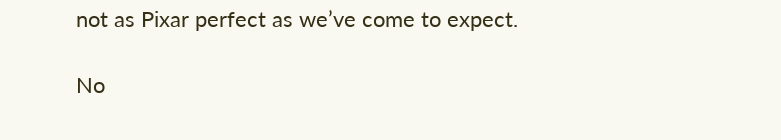not as Pixar perfect as we’ve come to expect.

No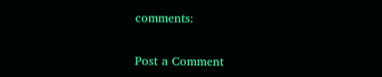comments:

Post a Comment